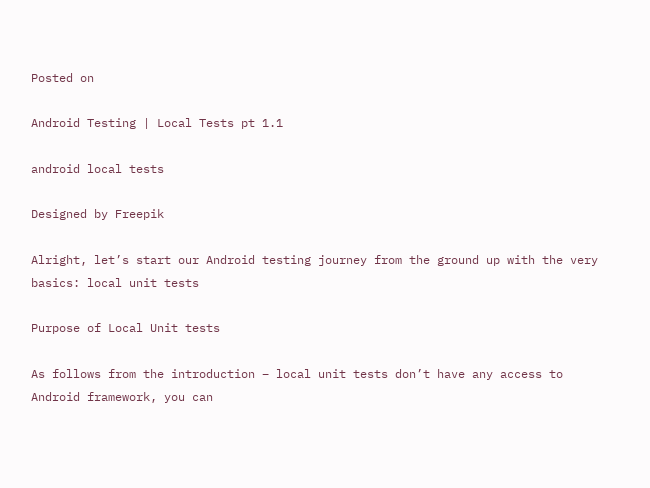Posted on

Android Testing | Local Tests pt 1.1

android local tests

Designed by Freepik

Alright, let’s start our Android testing journey from the ground up with the very basics: local unit tests

Purpose of Local Unit tests

As follows from the introduction – local unit tests don’t have any access to Android framework, you can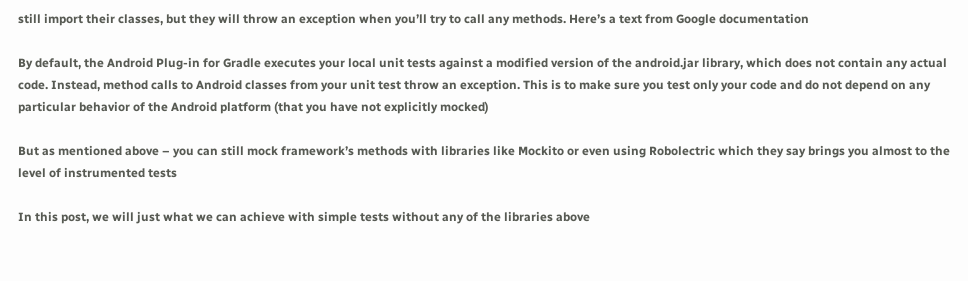still import their classes, but they will throw an exception when you’ll try to call any methods. Here’s a text from Google documentation

By default, the Android Plug-in for Gradle executes your local unit tests against a modified version of the android.jar library, which does not contain any actual code. Instead, method calls to Android classes from your unit test throw an exception. This is to make sure you test only your code and do not depend on any particular behavior of the Android platform (that you have not explicitly mocked)

But as mentioned above – you can still mock framework’s methods with libraries like Mockito or even using Robolectric which they say brings you almost to the level of instrumented tests

In this post, we will just what we can achieve with simple tests without any of the libraries above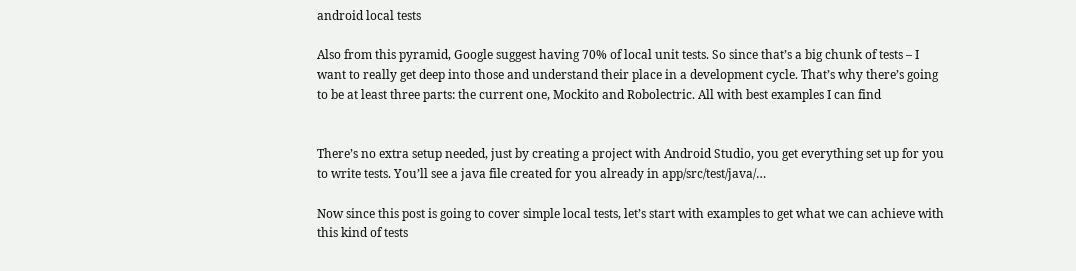android local tests

Also from this pyramid, Google suggest having 70% of local unit tests. So since that’s a big chunk of tests – I want to really get deep into those and understand their place in a development cycle. That’s why there’s going to be at least three parts: the current one, Mockito and Robolectric. All with best examples I can find


There’s no extra setup needed, just by creating a project with Android Studio, you get everything set up for you to write tests. You’ll see a java file created for you already in app/src/test/java/…

Now since this post is going to cover simple local tests, let’s start with examples to get what we can achieve with this kind of tests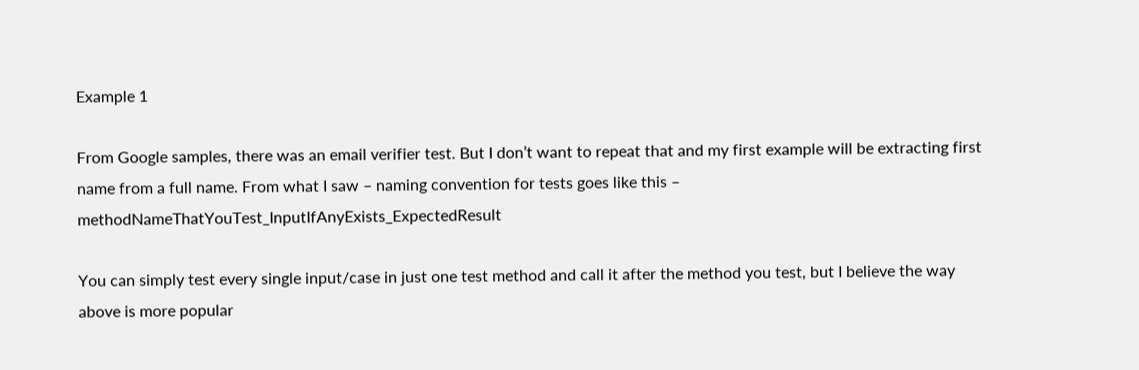Example 1

From Google samples, there was an email verifier test. But I don’t want to repeat that and my first example will be extracting first name from a full name. From what I saw – naming convention for tests goes like this – methodNameThatYouTest_InputIfAnyExists_ExpectedResult

You can simply test every single input/case in just one test method and call it after the method you test, but I believe the way above is more popular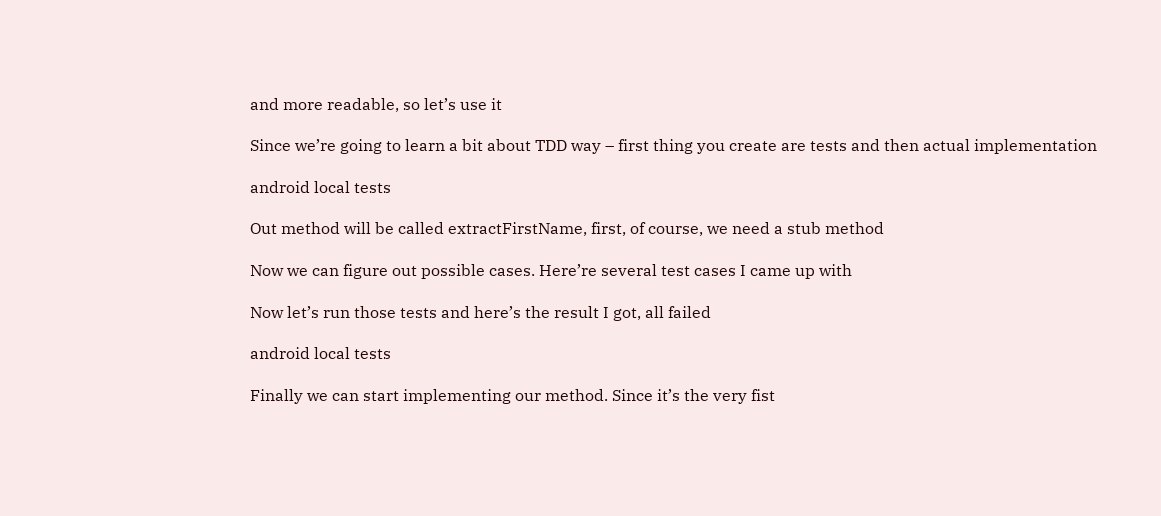and more readable, so let’s use it

Since we’re going to learn a bit about TDD way – first thing you create are tests and then actual implementation

android local tests

Out method will be called extractFirstName, first, of course, we need a stub method

Now we can figure out possible cases. Here’re several test cases I came up with

Now let’s run those tests and here’s the result I got, all failed

android local tests

Finally we can start implementing our method. Since it’s the very fist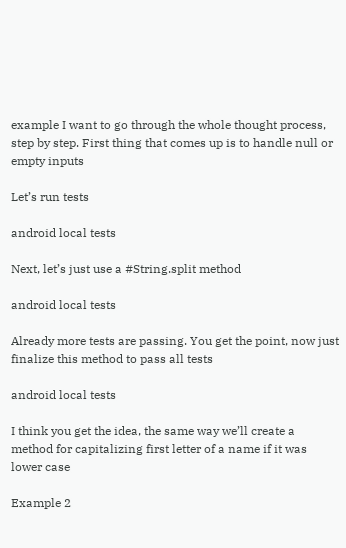example I want to go through the whole thought process, step by step. First thing that comes up is to handle null or empty inputs

Let’s run tests

android local tests

Next, let’s just use a #String.split method

android local tests

Already more tests are passing. You get the point, now just finalize this method to pass all tests

android local tests

I think you get the idea, the same way we’ll create a method for capitalizing first letter of a name if it was lower case

Example 2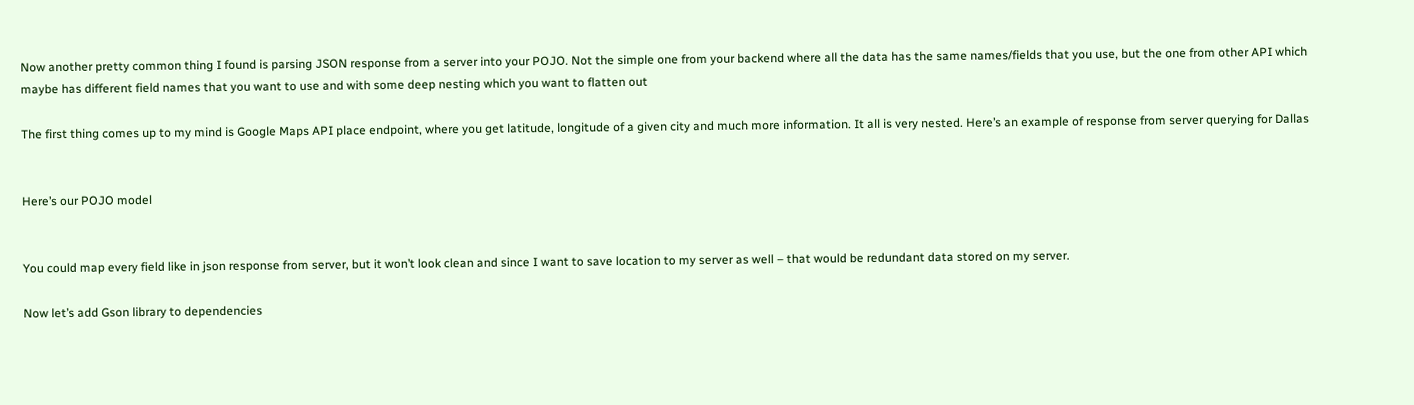Now another pretty common thing I found is parsing JSON response from a server into your POJO. Not the simple one from your backend where all the data has the same names/fields that you use, but the one from other API which maybe has different field names that you want to use and with some deep nesting which you want to flatten out

The first thing comes up to my mind is Google Maps API place endpoint, where you get latitude, longitude of a given city and much more information. It all is very nested. Here’s an example of response from server querying for Dallas


Here’s our POJO model


You could map every field like in json response from server, but it won’t look clean and since I want to save location to my server as well – that would be redundant data stored on my server.

Now let’s add Gson library to dependencies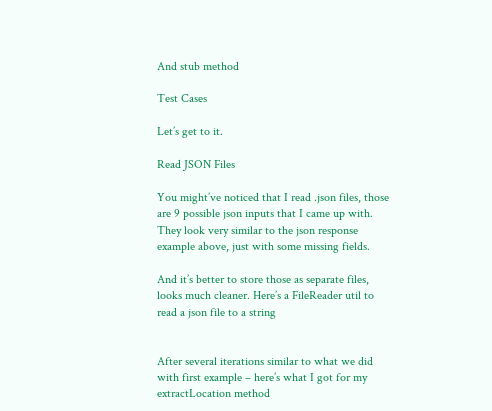And stub method

Test Cases

Let’s get to it.

Read JSON Files

You might’ve noticed that I read .json files, those are 9 possible json inputs that I came up with. They look very similar to the json response example above, just with some missing fields.

And it’s better to store those as separate files, looks much cleaner. Here’s a FileReader util to read a json file to a string


After several iterations similar to what we did with first example – here’s what I got for my extractLocation method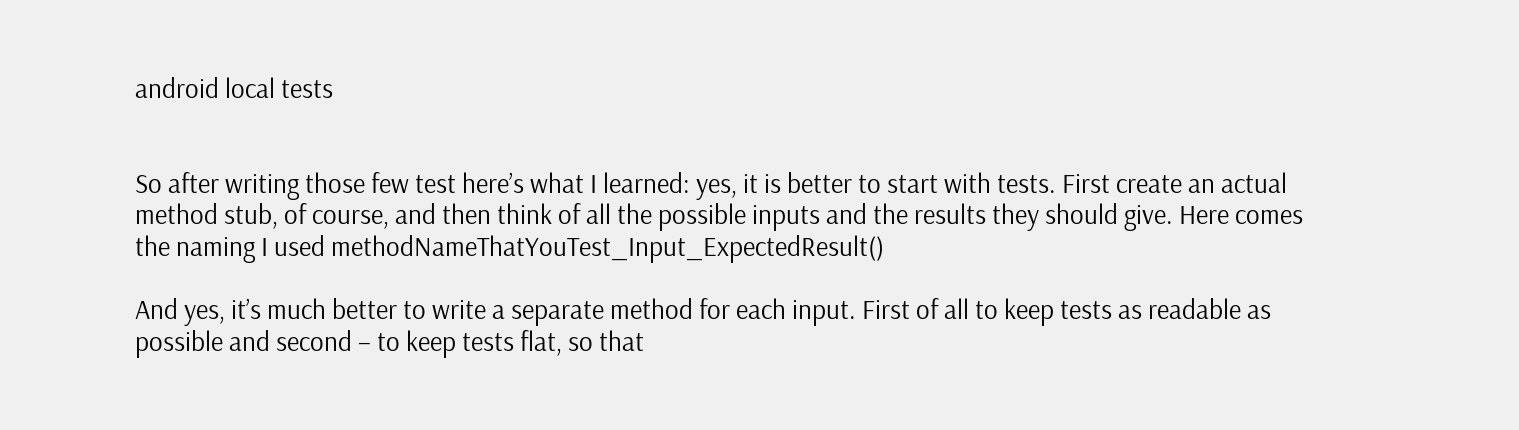android local tests


So after writing those few test here’s what I learned: yes, it is better to start with tests. First create an actual method stub, of course, and then think of all the possible inputs and the results they should give. Here comes the naming I used methodNameThatYouTest_Input_ExpectedResult()

And yes, it’s much better to write a separate method for each input. First of all to keep tests as readable as possible and second – to keep tests flat, so that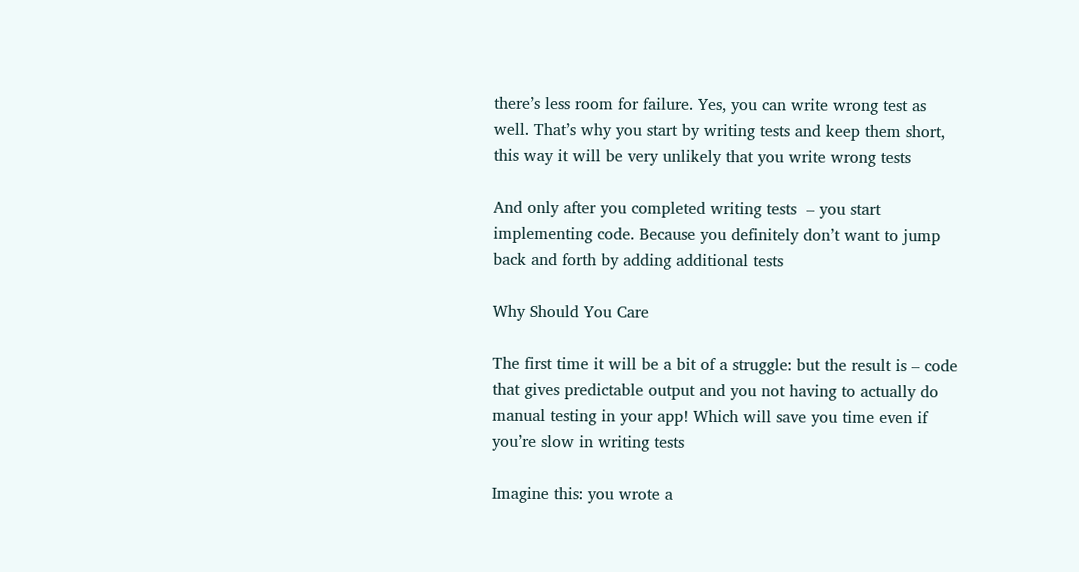there’s less room for failure. Yes, you can write wrong test as well. That’s why you start by writing tests and keep them short, this way it will be very unlikely that you write wrong tests

And only after you completed writing tests  – you start implementing code. Because you definitely don’t want to jump back and forth by adding additional tests

Why Should You Care

The first time it will be a bit of a struggle: but the result is – code that gives predictable output and you not having to actually do manual testing in your app! Which will save you time even if you’re slow in writing tests

Imagine this: you wrote a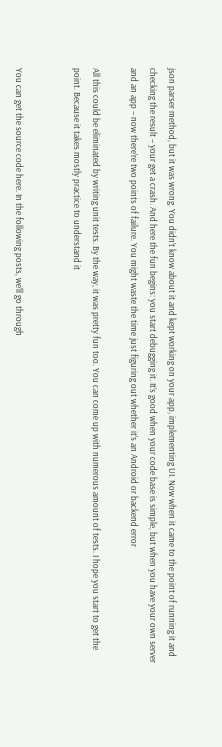json parser method, but it was wrong. You didn’t know about it and kept working on your app, implementing UI. Now when it came to the point of running it and checking the result – your get a crash. And here the fun begins: you start debugging it. It’s good when your code base is simple, but when you have your own server and an app – now there’re two points of failure. You might waste the time just figuring out whether it’s an Android or backend error

All this could be eliminated by writing unit tests. By the way, it was pretty fun too. You can come up with numerous amount of tests. I hope you start to get the point. Because it takes mostly practice to understand it


You can get the source code here. In the following posts, we’ll go through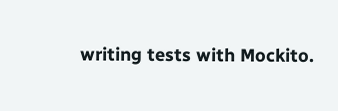writing tests with Mockito.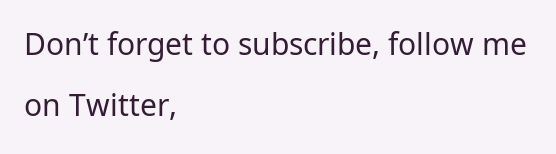Don’t forget to subscribe, follow me on Twitter,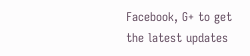Facebook, G+ to get the latest updates